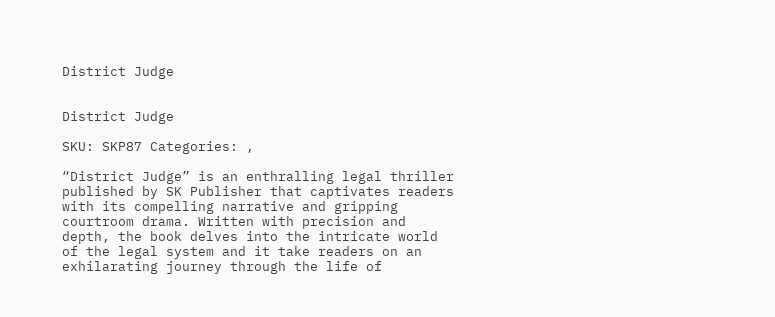District Judge


District Judge

SKU: SKP87 Categories: ,

“District Judge” is an enthralling legal thriller published by SK Publisher that captivates readers with its compelling narrative and gripping courtroom drama. Written with precision and depth, the book delves into the intricate world of the legal system and it take readers on an exhilarating journey through the life of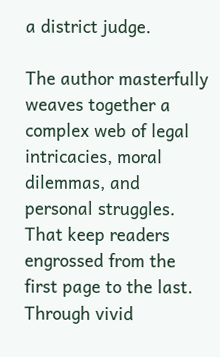a district judge.

The author masterfully weaves together a complex web of legal intricacies, moral dilemmas, and personal struggles. That keep readers engrossed from the first page to the last. Through vivid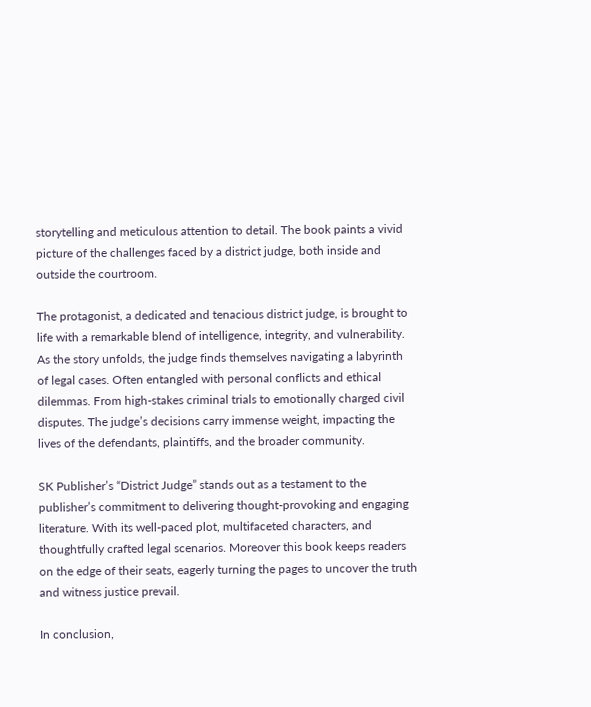storytelling and meticulous attention to detail. The book paints a vivid picture of the challenges faced by a district judge, both inside and outside the courtroom.

The protagonist, a dedicated and tenacious district judge, is brought to life with a remarkable blend of intelligence, integrity, and vulnerability. As the story unfolds, the judge finds themselves navigating a labyrinth of legal cases. Often entangled with personal conflicts and ethical dilemmas. From high-stakes criminal trials to emotionally charged civil disputes. The judge’s decisions carry immense weight, impacting the lives of the defendants, plaintiffs, and the broader community.

SK Publisher’s “District Judge” stands out as a testament to the publisher’s commitment to delivering thought-provoking and engaging literature. With its well-paced plot, multifaceted characters, and thoughtfully crafted legal scenarios. Moreover this book keeps readers on the edge of their seats, eagerly turning the pages to uncover the truth and witness justice prevail.

In conclusion,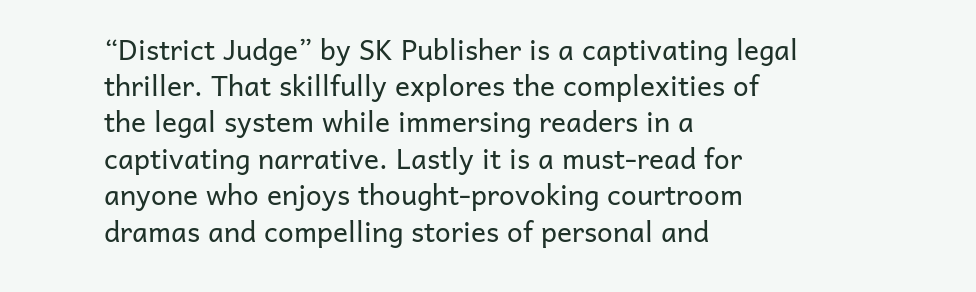“District Judge” by SK Publisher is a captivating legal thriller. That skillfully explores the complexities of the legal system while immersing readers in a captivating narrative. Lastly it is a must-read for anyone who enjoys thought-provoking courtroom dramas and compelling stories of personal and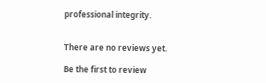professional integrity.


There are no reviews yet.

Be the first to review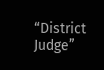“District Judge”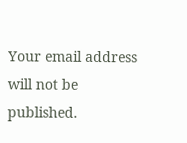Your email address will not be published.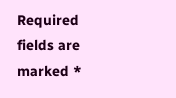Required fields are marked *